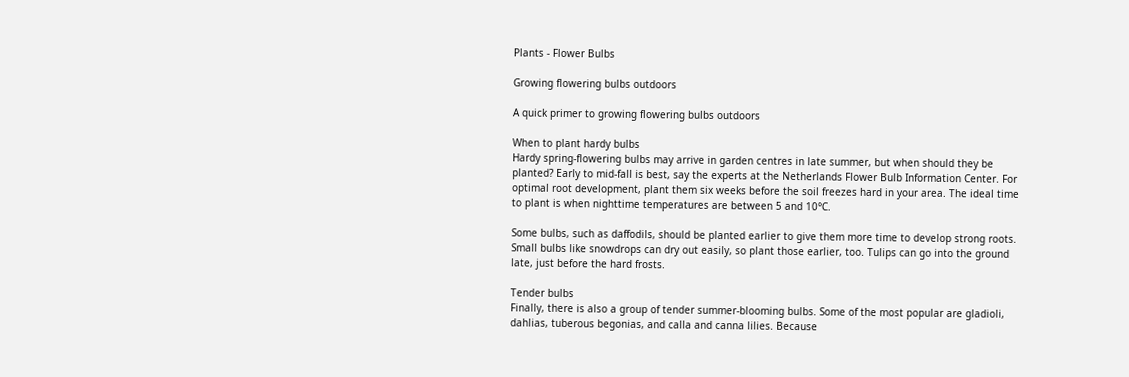Plants - Flower Bulbs

Growing flowering bulbs outdoors

A quick primer to growing flowering bulbs outdoors

When to plant hardy bulbs
Hardy spring-flowering bulbs may arrive in garden centres in late summer, but when should they be planted? Early to mid-fall is best, say the experts at the Netherlands Flower Bulb Information Center. For optimal root development, plant them six weeks before the soil freezes hard in your area. The ideal time to plant is when nighttime temperatures are between 5 and 10°C.

Some bulbs, such as daffodils, should be planted earlier to give them more time to develop strong roots. Small bulbs like snowdrops can dry out easily, so plant those earlier, too. Tulips can go into the ground late, just before the hard frosts.

Tender bulbs
Finally, there is also a group of tender summer-blooming bulbs. Some of the most popular are gladioli, dahlias, tuberous begonias, and calla and canna lilies. Because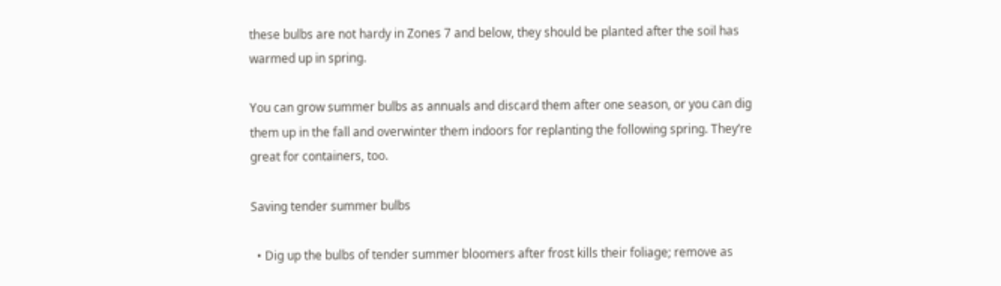these bulbs are not hardy in Zones 7 and below, they should be planted after the soil has warmed up in spring.

You can grow summer bulbs as annuals and discard them after one season, or you can dig them up in the fall and overwinter them indoors for replanting the following spring. They’re great for containers, too.

Saving tender summer bulbs

  • Dig up the bulbs of tender summer bloomers after frost kills their foliage; remove as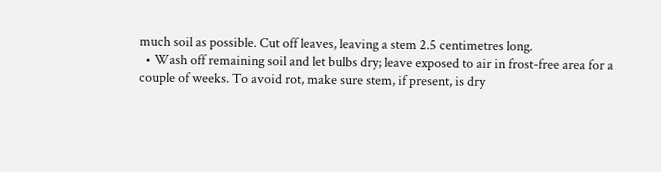much soil as possible. Cut off leaves, leaving a stem 2.5 centimetres long.
  • Wash off remaining soil and let bulbs dry; leave exposed to air in frost-free area for a couple of weeks. To avoid rot, make sure stem, if present, is dry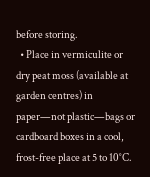before storing.
  • Place in vermiculite or dry peat moss (available at garden centres) in paper—not plastic—bags or cardboard boxes in a cool, frost-free place at 5 to 10°C.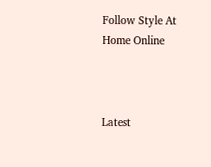Follow Style At Home Online



Latest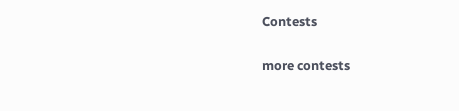Contests

more contests